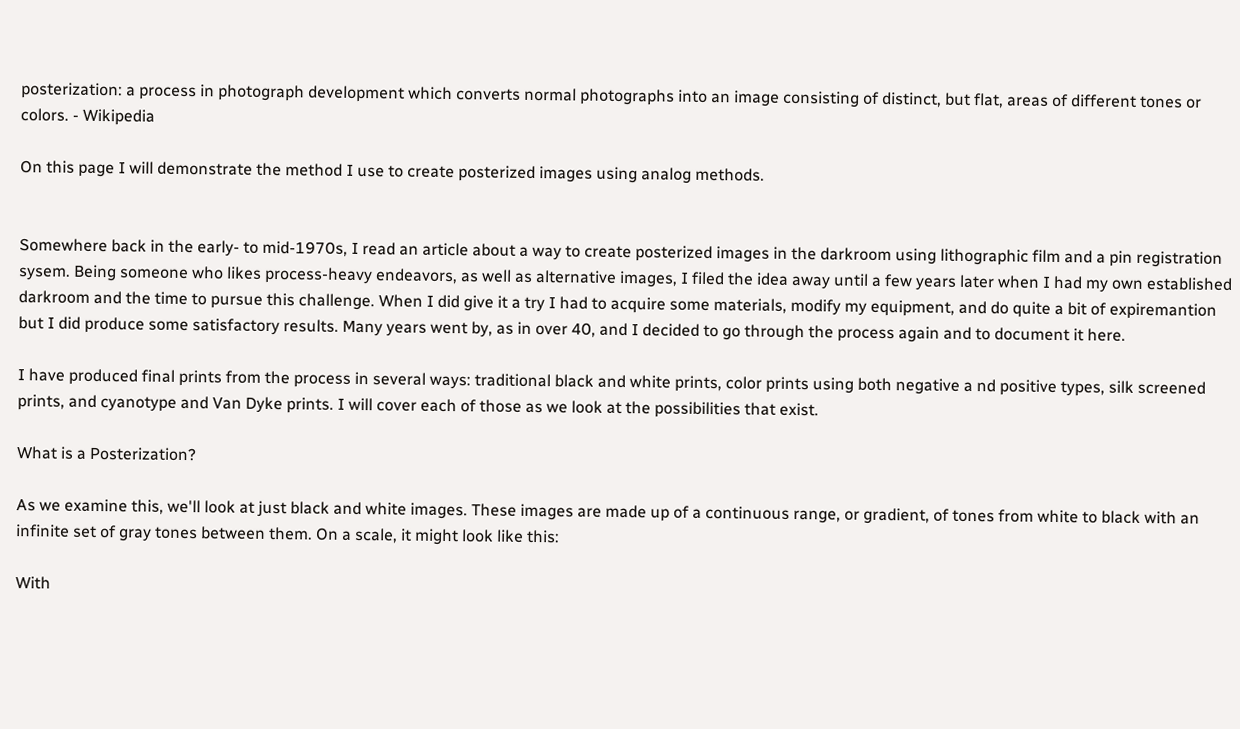posterization: a process in photograph development which converts normal photographs into an image consisting of distinct, but flat, areas of different tones or colors. - Wikipedia

On this page I will demonstrate the method I use to create posterized images using analog methods.


Somewhere back in the early- to mid-1970s, I read an article about a way to create posterized images in the darkroom using lithographic film and a pin registration sysem. Being someone who likes process-heavy endeavors, as well as alternative images, I filed the idea away until a few years later when I had my own established darkroom and the time to pursue this challenge. When I did give it a try I had to acquire some materials, modify my equipment, and do quite a bit of expiremantion but I did produce some satisfactory results. Many years went by, as in over 40, and I decided to go through the process again and to document it here.

I have produced final prints from the process in several ways: traditional black and white prints, color prints using both negative a nd positive types, silk screened prints, and cyanotype and Van Dyke prints. I will cover each of those as we look at the possibilities that exist.

What is a Posterization?

As we examine this, we'll look at just black and white images. These images are made up of a continuous range, or gradient, of tones from white to black with an infinite set of gray tones between them. On a scale, it might look like this:

With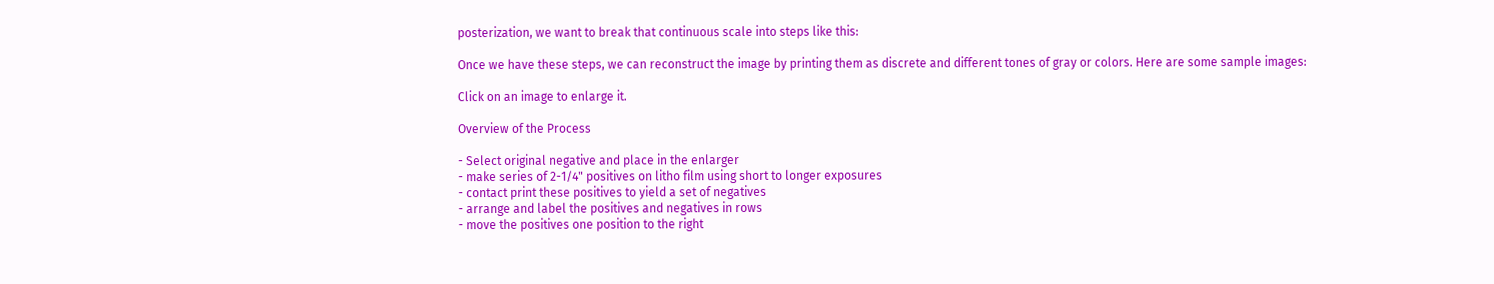posterization, we want to break that continuous scale into steps like this:

Once we have these steps, we can reconstruct the image by printing them as discrete and different tones of gray or colors. Here are some sample images:

Click on an image to enlarge it.

Overview of the Process

- Select original negative and place in the enlarger
- make series of 2-1/4" positives on litho film using short to longer exposures
- contact print these positives to yield a set of negatives
- arrange and label the positives and negatives in rows
- move the positives one position to the right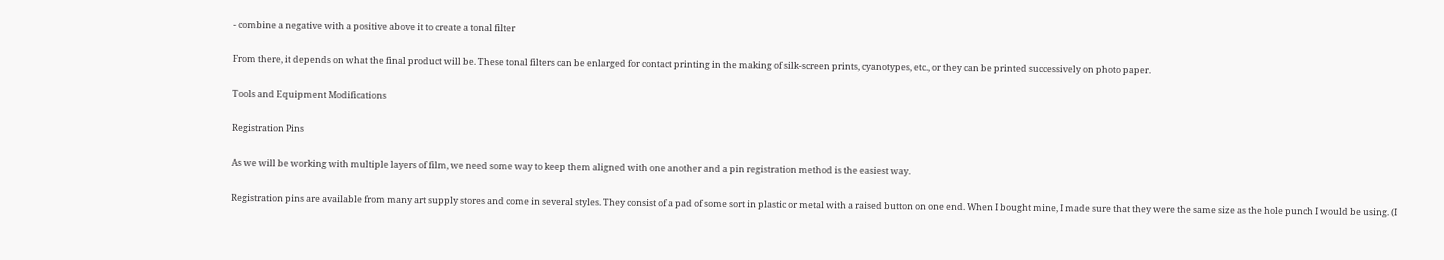- combine a negative with a positive above it to create a tonal filter

From there, it depends on what the final product will be. These tonal filters can be enlarged for contact printing in the making of silk-screen prints, cyanotypes, etc., or they can be printed successively on photo paper.

Tools and Equipment Modifications

Registration Pins

As we will be working with multiple layers of film, we need some way to keep them aligned with one another and a pin registration method is the easiest way.

Registration pins are available from many art supply stores and come in several styles. They consist of a pad of some sort in plastic or metal with a raised button on one end. When I bought mine, I made sure that they were the same size as the hole punch I would be using. (I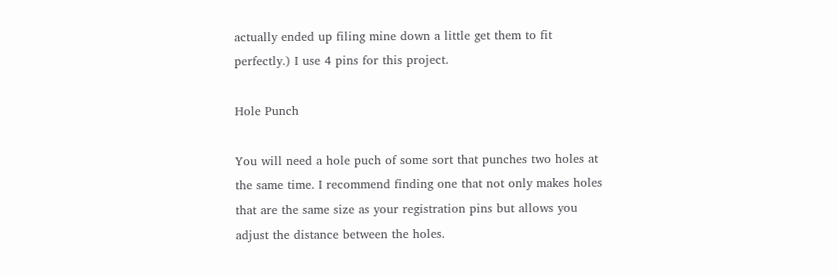actually ended up filing mine down a little get them to fit perfectly.) I use 4 pins for this project.

Hole Punch

You will need a hole puch of some sort that punches two holes at the same time. I recommend finding one that not only makes holes that are the same size as your registration pins but allows you adjust the distance between the holes.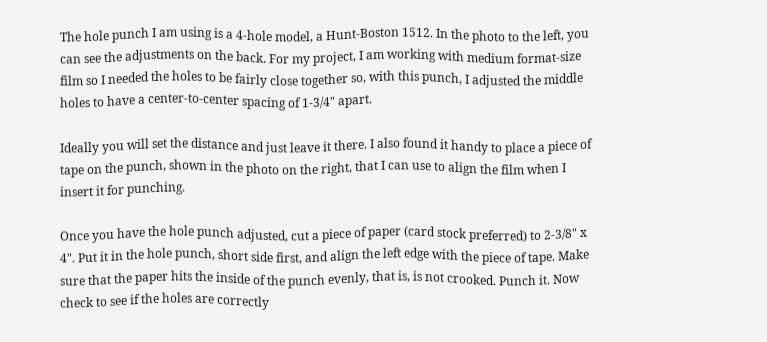The hole punch I am using is a 4-hole model, a Hunt-Boston 1512. In the photo to the left, you can see the adjustments on the back. For my project, I am working with medium format-size film so I needed the holes to be fairly close together so, with this punch, I adjusted the middle holes to have a center-to-center spacing of 1-3/4" apart.

Ideally you will set the distance and just leave it there. I also found it handy to place a piece of tape on the punch, shown in the photo on the right, that I can use to align the film when I insert it for punching.

Once you have the hole punch adjusted, cut a piece of paper (card stock preferred) to 2-3/8" x 4". Put it in the hole punch, short side first, and align the left edge with the piece of tape. Make sure that the paper hits the inside of the punch evenly, that is, is not crooked. Punch it. Now check to see if the holes are correctly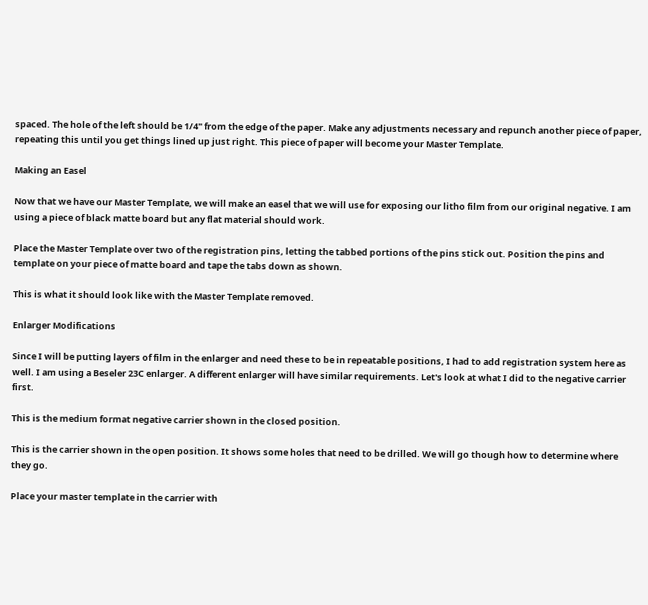spaced. The hole of the left should be 1/4" from the edge of the paper. Make any adjustments necessary and repunch another piece of paper, repeating this until you get things lined up just right. This piece of paper will become your Master Template.

Making an Easel

Now that we have our Master Template, we will make an easel that we will use for exposing our litho film from our original negative. I am using a piece of black matte board but any flat material should work.

Place the Master Template over two of the registration pins, letting the tabbed portions of the pins stick out. Position the pins and template on your piece of matte board and tape the tabs down as shown.

This is what it should look like with the Master Template removed.

Enlarger Modifications

Since I will be putting layers of film in the enlarger and need these to be in repeatable positions, I had to add registration system here as well. I am using a Beseler 23C enlarger. A different enlarger will have similar requirements. Let's look at what I did to the negative carrier first.

This is the medium format negative carrier shown in the closed position.

This is the carrier shown in the open position. It shows some holes that need to be drilled. We will go though how to determine where they go.

Place your master template in the carrier with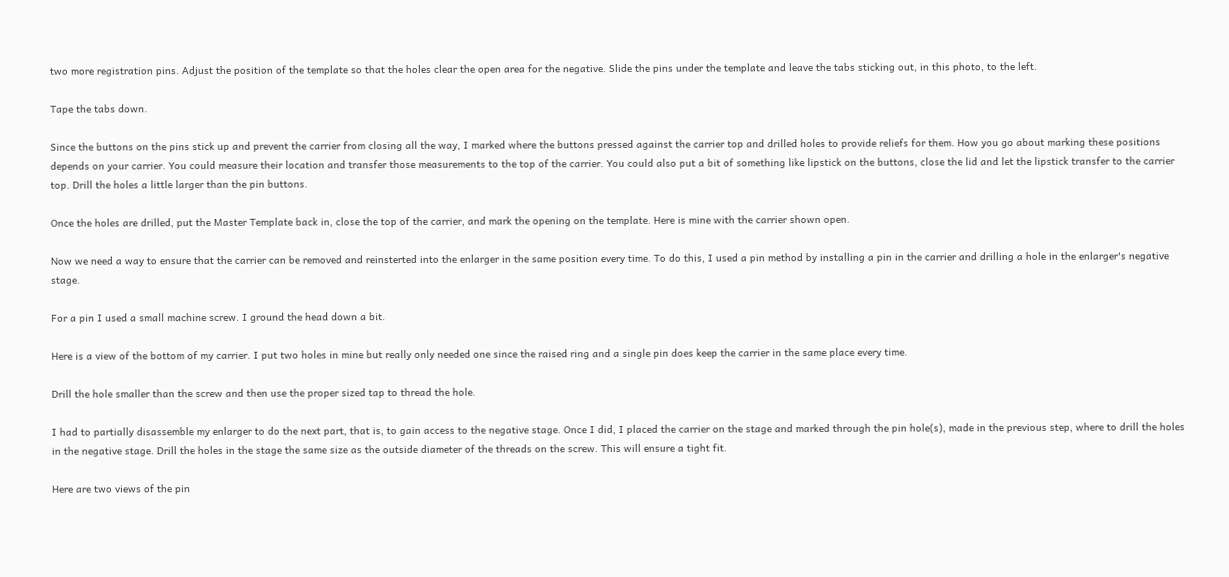two more registration pins. Adjust the position of the template so that the holes clear the open area for the negative. Slide the pins under the template and leave the tabs sticking out, in this photo, to the left.

Tape the tabs down.

Since the buttons on the pins stick up and prevent the carrier from closing all the way, I marked where the buttons pressed against the carrier top and drilled holes to provide reliefs for them. How you go about marking these positions depends on your carrier. You could measure their location and transfer those measurements to the top of the carrier. You could also put a bit of something like lipstick on the buttons, close the lid and let the lipstick transfer to the carrier top. Drill the holes a little larger than the pin buttons.

Once the holes are drilled, put the Master Template back in, close the top of the carrier, and mark the opening on the template. Here is mine with the carrier shown open.

Now we need a way to ensure that the carrier can be removed and reinsterted into the enlarger in the same position every time. To do this, I used a pin method by installing a pin in the carrier and drilling a hole in the enlarger's negative stage.

For a pin I used a small machine screw. I ground the head down a bit.

Here is a view of the bottom of my carrier. I put two holes in mine but really only needed one since the raised ring and a single pin does keep the carrier in the same place every time.

Drill the hole smaller than the screw and then use the proper sized tap to thread the hole.

I had to partially disassemble my enlarger to do the next part, that is, to gain access to the negative stage. Once I did, I placed the carrier on the stage and marked through the pin hole(s), made in the previous step, where to drill the holes in the negative stage. Drill the holes in the stage the same size as the outside diameter of the threads on the screw. This will ensure a tight fit.

Here are two views of the pin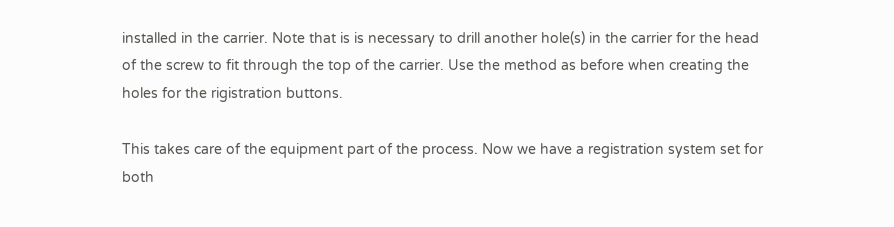installed in the carrier. Note that is is necessary to drill another hole(s) in the carrier for the head of the screw to fit through the top of the carrier. Use the method as before when creating the holes for the rigistration buttons.

This takes care of the equipment part of the process. Now we have a registration system set for both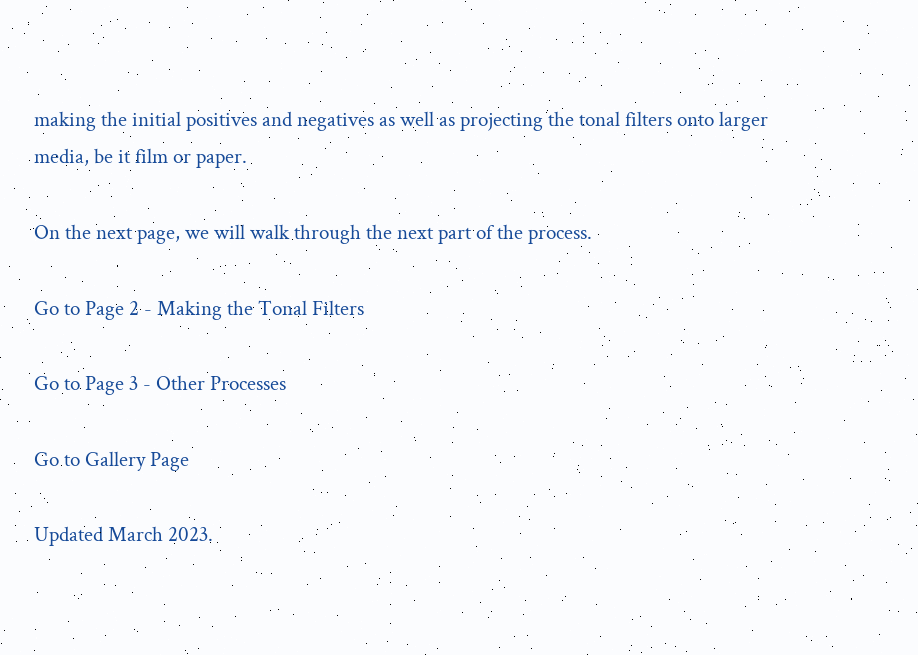making the initial positives and negatives as well as projecting the tonal filters onto larger media, be it film or paper.

On the next page, we will walk through the next part of the process.

Go to Page 2 - Making the Tonal Filters

Go to Page 3 - Other Processes

Go to Gallery Page

Updated March 2023.